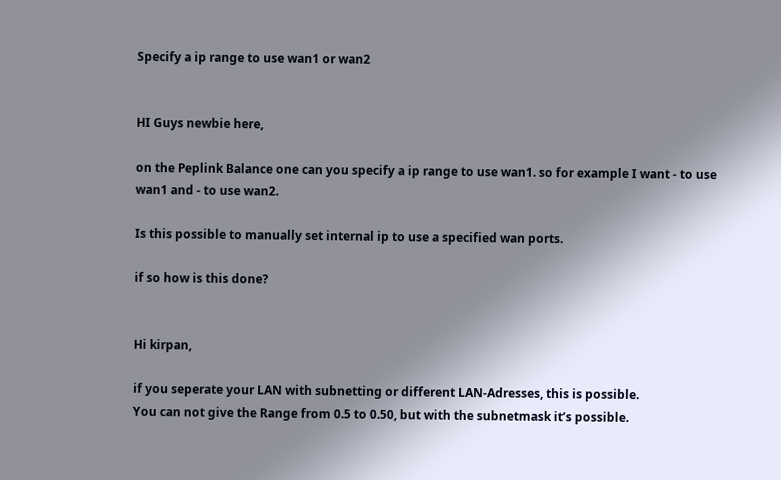Specify a ip range to use wan1 or wan2


HI Guys newbie here,

on the Peplink Balance one can you specify a ip range to use wan1. so for example I want - to use wan1 and - to use wan2.

Is this possible to manually set internal ip to use a specified wan ports.

if so how is this done?


Hi kirpan,

if you seperate your LAN with subnetting or different LAN-Adresses, this is possible.
You can not give the Range from 0.5 to 0.50, but with the subnetmask it’s possible.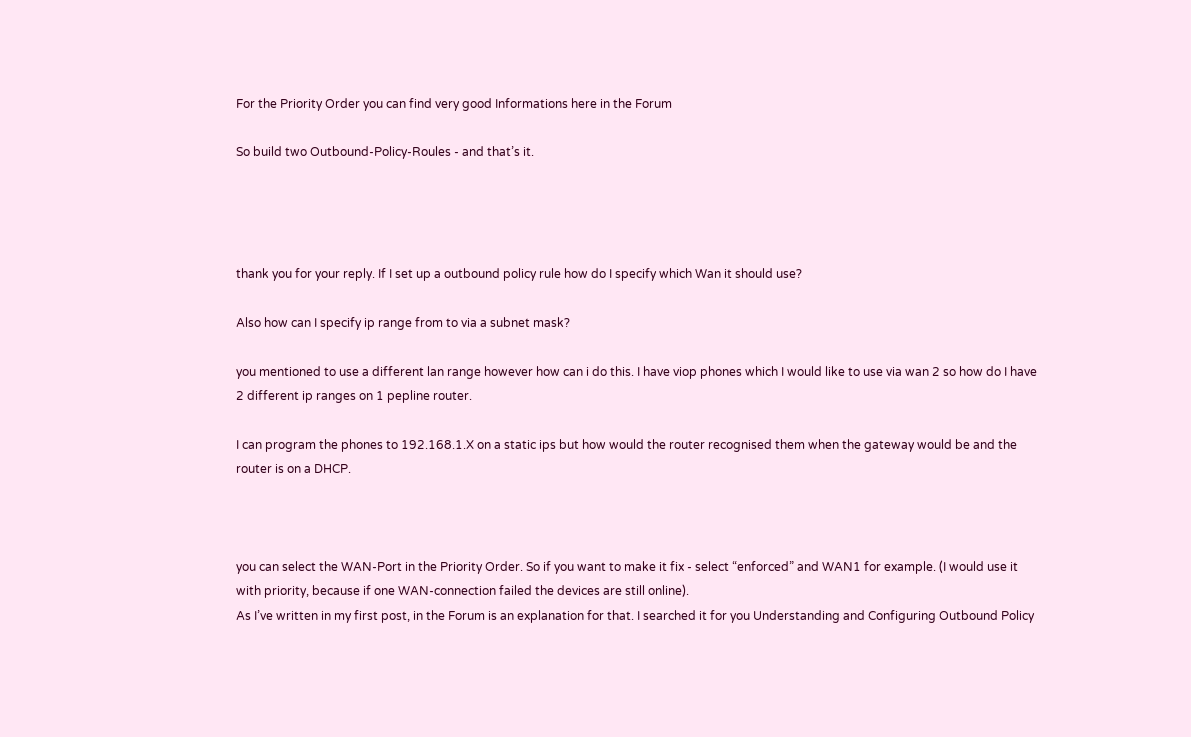For the Priority Order you can find very good Informations here in the Forum

So build two Outbound-Policy-Roules - and that’s it.




thank you for your reply. If I set up a outbound policy rule how do I specify which Wan it should use?

Also how can I specify ip range from to via a subnet mask?

you mentioned to use a different lan range however how can i do this. I have viop phones which I would like to use via wan 2 so how do I have 2 different ip ranges on 1 pepline router.

I can program the phones to 192.168.1.X on a static ips but how would the router recognised them when the gateway would be and the router is on a DHCP.



you can select the WAN-Port in the Priority Order. So if you want to make it fix - select “enforced” and WAN1 for example. (I would use it with priority, because if one WAN-connection failed the devices are still online).
As I’ve written in my first post, in the Forum is an explanation for that. I searched it for you Understanding and Configuring Outbound Policy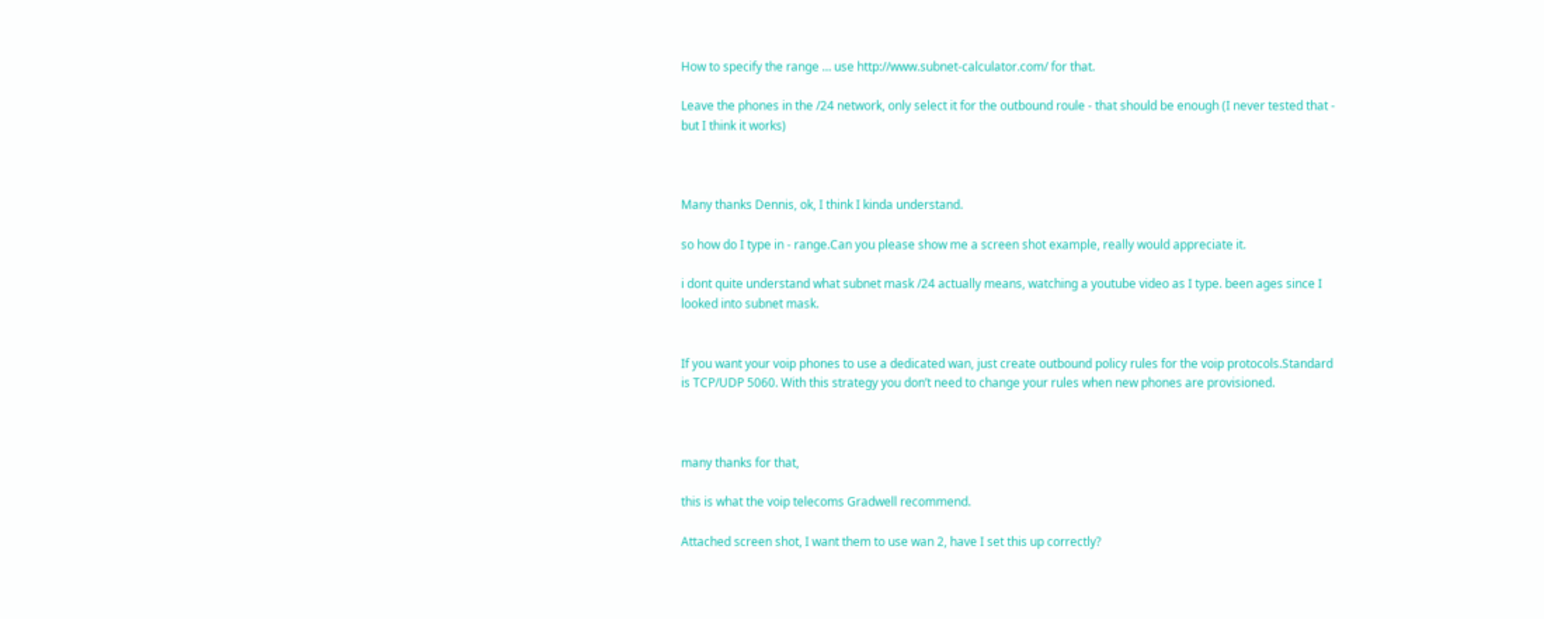How to specify the range … use http://www.subnet-calculator.com/ for that.

Leave the phones in the /24 network, only select it for the outbound roule - that should be enough (I never tested that - but I think it works)



Many thanks Dennis, ok, I think I kinda understand.

so how do I type in - range.Can you please show me a screen shot example, really would appreciate it.

i dont quite understand what subnet mask /24 actually means, watching a youtube video as I type. been ages since I looked into subnet mask.


If you want your voip phones to use a dedicated wan, just create outbound policy rules for the voip protocols.Standard is TCP/UDP 5060. With this strategy you don’t need to change your rules when new phones are provisioned.



many thanks for that,

this is what the voip telecoms Gradwell recommend.

Attached screen shot, I want them to use wan 2, have I set this up correctly?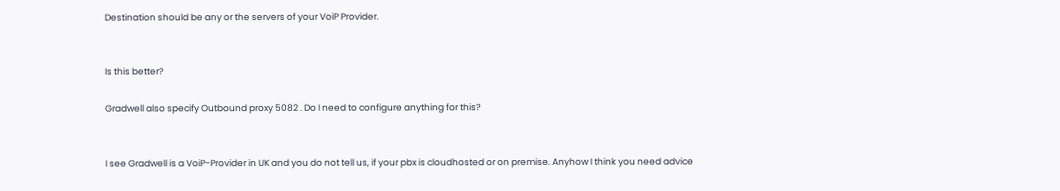Destination should be any or the servers of your VoiP Provider.


Is this better?

Gradwell also specify Outbound proxy 5082 . Do I need to configure anything for this?


I see Gradwell is a VoiP-Provider in UK and you do not tell us, if your pbx is cloudhosted or on premise. Anyhow I think you need advice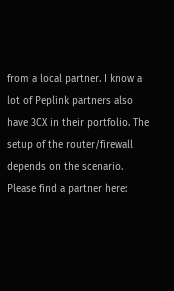from a local partner. I know a lot of Peplink partners also have 3CX in their portfolio. The setup of the router/firewall depends on the scenario.
Please find a partner here: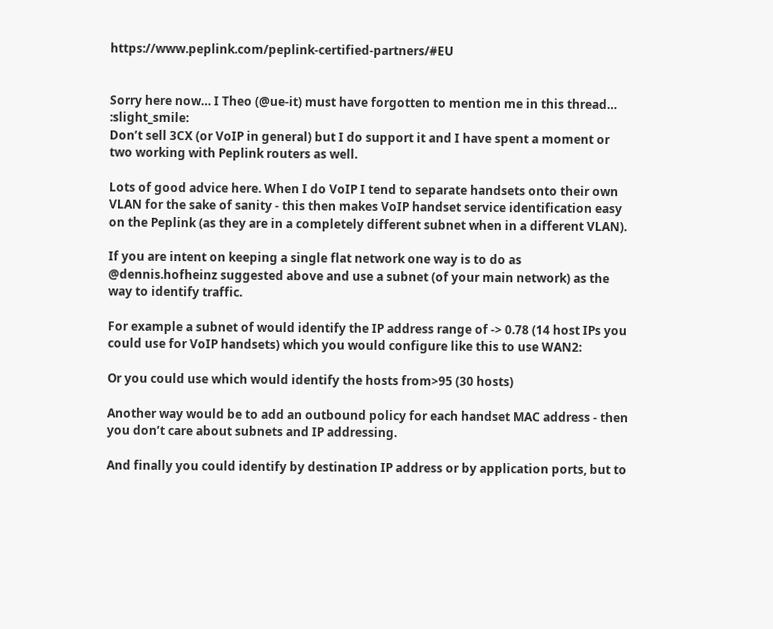https://www.peplink.com/peplink-certified-partners/#EU


Sorry here now… I Theo (@ue-it) must have forgotten to mention me in this thread… :slight_smile:
Don’t sell 3CX (or VoIP in general) but I do support it and I have spent a moment or two working with Peplink routers as well.

Lots of good advice here. When I do VoIP I tend to separate handsets onto their own VLAN for the sake of sanity - this then makes VoIP handset service identification easy on the Peplink (as they are in a completely different subnet when in a different VLAN).

If you are intent on keeping a single flat network one way is to do as @dennis.hofheinz suggested above and use a subnet (of your main network) as the way to identify traffic.

For example a subnet of would identify the IP address range of -> 0.78 (14 host IPs you could use for VoIP handsets) which you would configure like this to use WAN2:

Or you could use which would identify the hosts from>95 (30 hosts)

Another way would be to add an outbound policy for each handset MAC address - then you don’t care about subnets and IP addressing.

And finally you could identify by destination IP address or by application ports, but to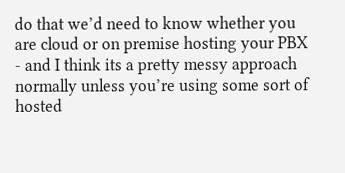do that we’d need to know whether you are cloud or on premise hosting your PBX - and I think its a pretty messy approach normally unless you’re using some sort of hosted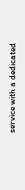service with a dedicated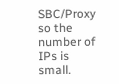SBC/Proxy so the number of IPs is small.